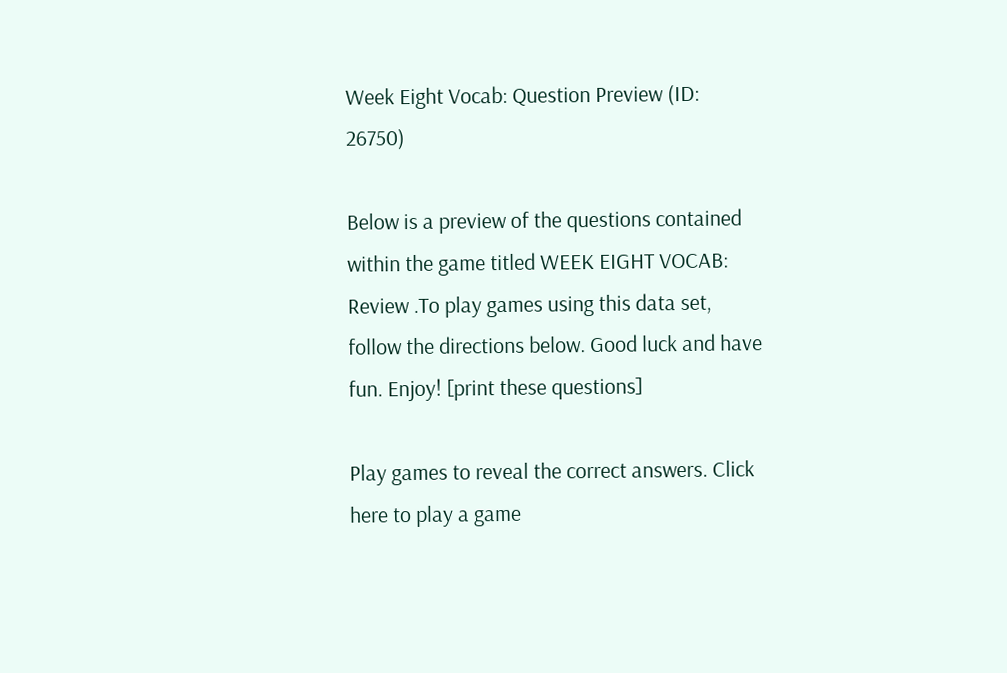Week Eight Vocab: Question Preview (ID: 26750)

Below is a preview of the questions contained within the game titled WEEK EIGHT VOCAB: Review .To play games using this data set, follow the directions below. Good luck and have fun. Enjoy! [print these questions]

Play games to reveal the correct answers. Click here to play a game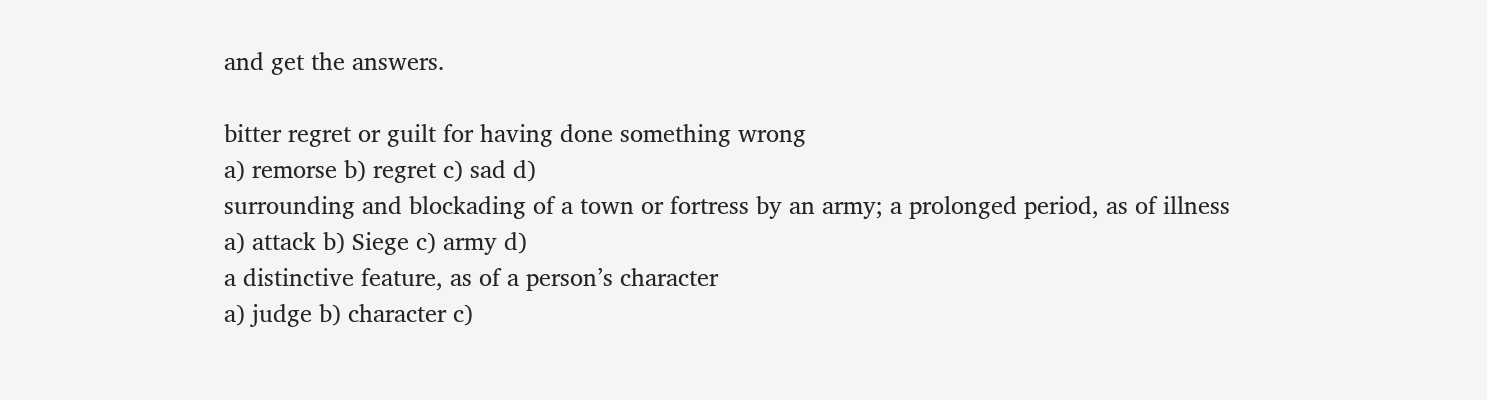and get the answers.

bitter regret or guilt for having done something wrong
a) remorse b) regret c) sad d)
surrounding and blockading of a town or fortress by an army; a prolonged period, as of illness
a) attack b) Siege c) army d)
a distinctive feature, as of a person’s character
a) judge b) character c)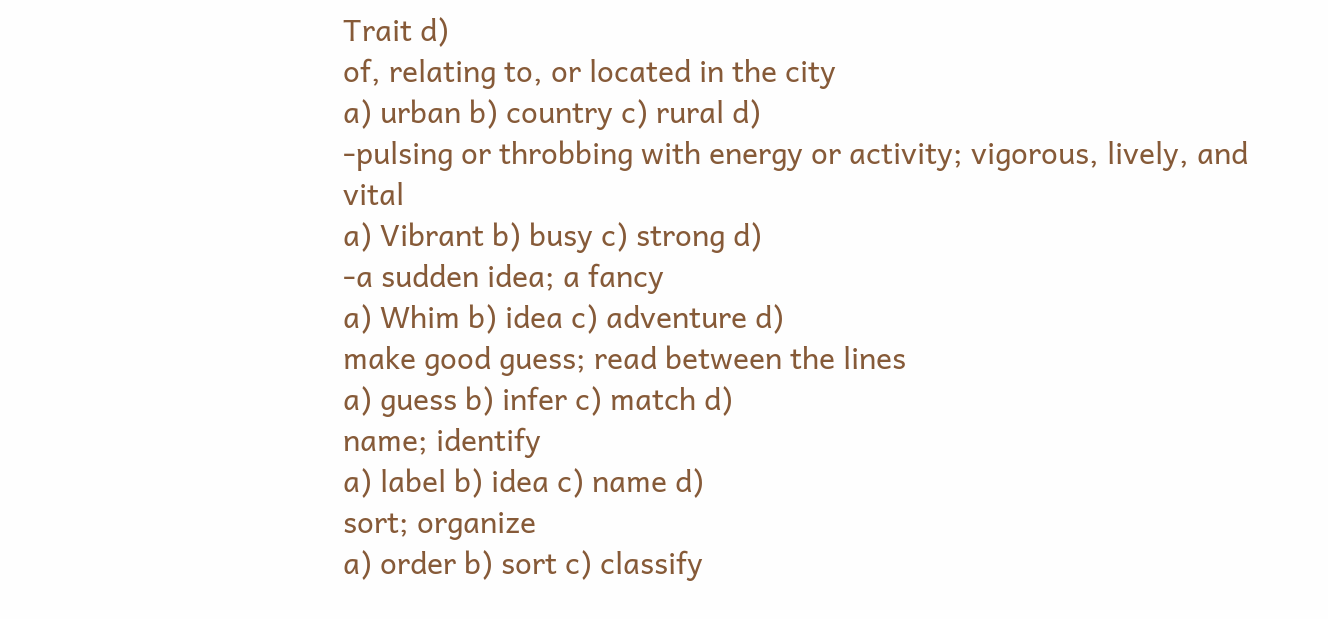Trait d)
of, relating to, or located in the city
a) urban b) country c) rural d)
-pulsing or throbbing with energy or activity; vigorous, lively, and vital
a) Vibrant b) busy c) strong d)
-a sudden idea; a fancy
a) Whim b) idea c) adventure d)
make good guess; read between the lines
a) guess b) infer c) match d)
name; identify
a) label b) idea c) name d)
sort; organize
a) order b) sort c) classify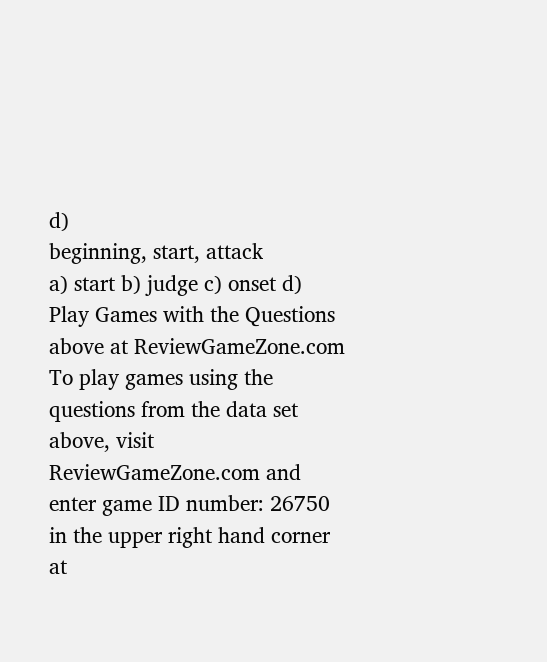d)
beginning, start, attack
a) start b) judge c) onset d)
Play Games with the Questions above at ReviewGameZone.com
To play games using the questions from the data set above, visit ReviewGameZone.com and enter game ID number: 26750 in the upper right hand corner at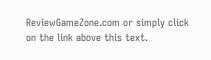ReviewGameZone.com or simply click on the link above this text.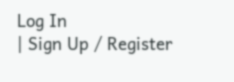Log In
| Sign Up / Register